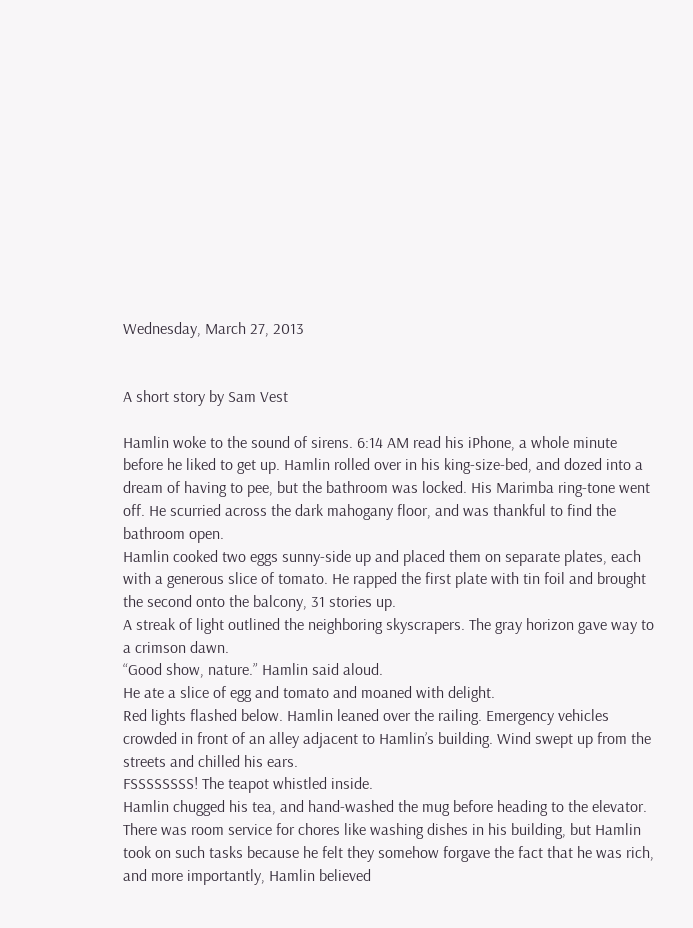Wednesday, March 27, 2013


A short story by Sam Vest

Hamlin woke to the sound of sirens. 6:14 AM read his iPhone, a whole minute before he liked to get up. Hamlin rolled over in his king-size-bed, and dozed into a dream of having to pee, but the bathroom was locked. His Marimba ring-tone went off. He scurried across the dark mahogany floor, and was thankful to find the bathroom open.
Hamlin cooked two eggs sunny-side up and placed them on separate plates, each with a generous slice of tomato. He rapped the first plate with tin foil and brought the second onto the balcony, 31 stories up.
A streak of light outlined the neighboring skyscrapers. The gray horizon gave way to a crimson dawn.
“Good show, nature.” Hamlin said aloud.
He ate a slice of egg and tomato and moaned with delight.
Red lights flashed below. Hamlin leaned over the railing. Emergency vehicles crowded in front of an alley adjacent to Hamlin’s building. Wind swept up from the streets and chilled his ears.
FSSSSSSSS! The teapot whistled inside.
Hamlin chugged his tea, and hand-washed the mug before heading to the elevator. There was room service for chores like washing dishes in his building, but Hamlin took on such tasks because he felt they somehow forgave the fact that he was rich, and more importantly, Hamlin believed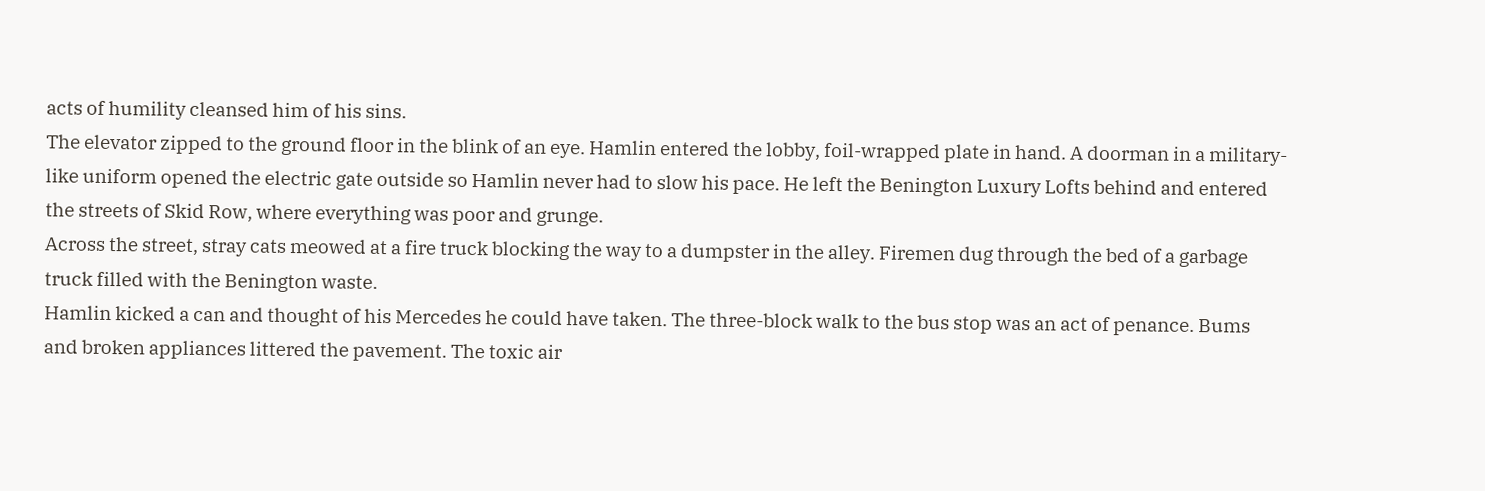acts of humility cleansed him of his sins.
The elevator zipped to the ground floor in the blink of an eye. Hamlin entered the lobby, foil-wrapped plate in hand. A doorman in a military-like uniform opened the electric gate outside so Hamlin never had to slow his pace. He left the Benington Luxury Lofts behind and entered the streets of Skid Row, where everything was poor and grunge.
Across the street, stray cats meowed at a fire truck blocking the way to a dumpster in the alley. Firemen dug through the bed of a garbage truck filled with the Benington waste.
Hamlin kicked a can and thought of his Mercedes he could have taken. The three-block walk to the bus stop was an act of penance. Bums and broken appliances littered the pavement. The toxic air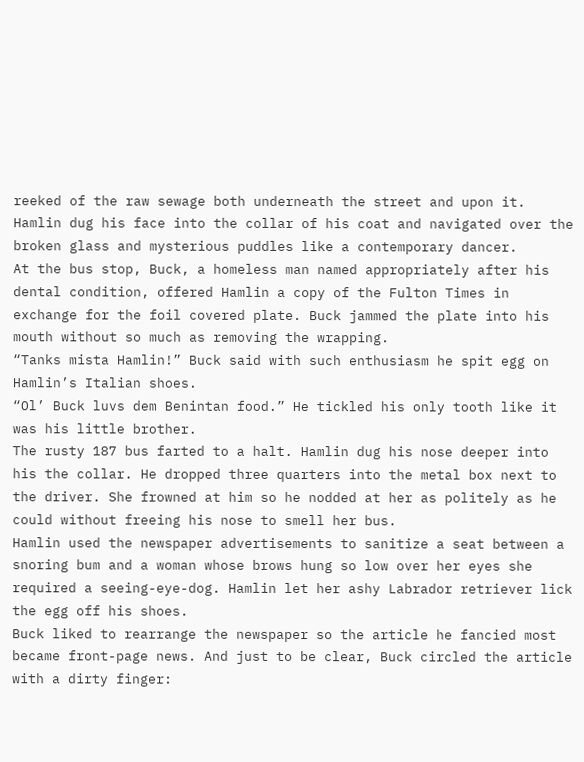reeked of the raw sewage both underneath the street and upon it. Hamlin dug his face into the collar of his coat and navigated over the broken glass and mysterious puddles like a contemporary dancer.
At the bus stop, Buck, a homeless man named appropriately after his dental condition, offered Hamlin a copy of the Fulton Times in exchange for the foil covered plate. Buck jammed the plate into his mouth without so much as removing the wrapping.
“Tanks mista Hamlin!” Buck said with such enthusiasm he spit egg on Hamlin’s Italian shoes.
“Ol’ Buck luvs dem Benintan food.” He tickled his only tooth like it was his little brother.
The rusty 187 bus farted to a halt. Hamlin dug his nose deeper into his the collar. He dropped three quarters into the metal box next to the driver. She frowned at him so he nodded at her as politely as he could without freeing his nose to smell her bus.
Hamlin used the newspaper advertisements to sanitize a seat between a snoring bum and a woman whose brows hung so low over her eyes she required a seeing-eye-dog. Hamlin let her ashy Labrador retriever lick the egg off his shoes.
Buck liked to rearrange the newspaper so the article he fancied most became front-page news. And just to be clear, Buck circled the article with a dirty finger: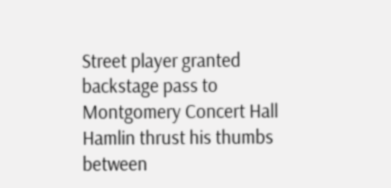Street player granted backstage pass to Montgomery Concert Hall
Hamlin thrust his thumbs between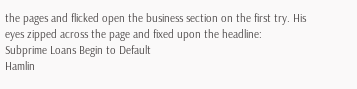the pages and flicked open the business section on the first try. His eyes zipped across the page and fixed upon the headline:
Subprime Loans Begin to Default
Hamlin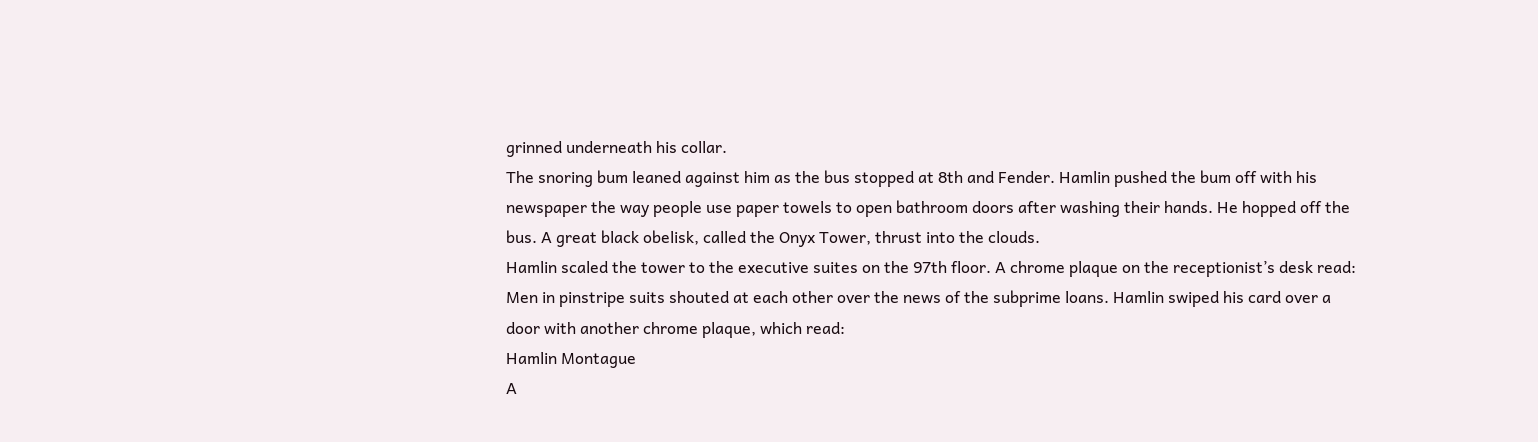grinned underneath his collar.
The snoring bum leaned against him as the bus stopped at 8th and Fender. Hamlin pushed the bum off with his newspaper the way people use paper towels to open bathroom doors after washing their hands. He hopped off the bus. A great black obelisk, called the Onyx Tower, thrust into the clouds.
Hamlin scaled the tower to the executive suites on the 97th floor. A chrome plaque on the receptionist’s desk read:
Men in pinstripe suits shouted at each other over the news of the subprime loans. Hamlin swiped his card over a door with another chrome plaque, which read:
Hamlin Montague
A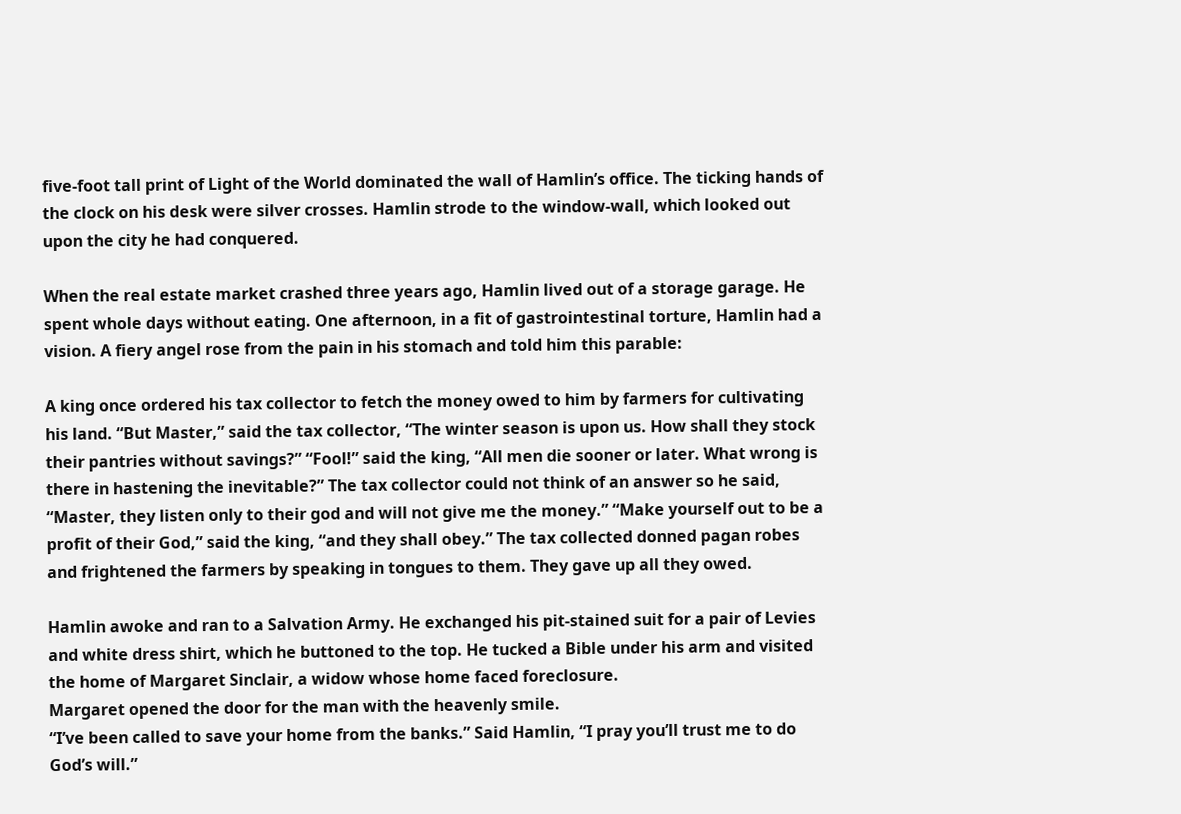five-foot tall print of Light of the World dominated the wall of Hamlin’s office. The ticking hands of the clock on his desk were silver crosses. Hamlin strode to the window-wall, which looked out upon the city he had conquered.

When the real estate market crashed three years ago, Hamlin lived out of a storage garage. He spent whole days without eating. One afternoon, in a fit of gastrointestinal torture, Hamlin had a vision. A fiery angel rose from the pain in his stomach and told him this parable:

A king once ordered his tax collector to fetch the money owed to him by farmers for cultivating his land. “But Master,” said the tax collector, “The winter season is upon us. How shall they stock their pantries without savings?” “Fool!” said the king, “All men die sooner or later. What wrong is there in hastening the inevitable?” The tax collector could not think of an answer so he said, “Master, they listen only to their god and will not give me the money.” “Make yourself out to be a profit of their God,” said the king, “and they shall obey.” The tax collected donned pagan robes and frightened the farmers by speaking in tongues to them. They gave up all they owed.

Hamlin awoke and ran to a Salvation Army. He exchanged his pit-stained suit for a pair of Levies and white dress shirt, which he buttoned to the top. He tucked a Bible under his arm and visited the home of Margaret Sinclair, a widow whose home faced foreclosure.
Margaret opened the door for the man with the heavenly smile.
“I’ve been called to save your home from the banks.” Said Hamlin, “I pray you’ll trust me to do God’s will.”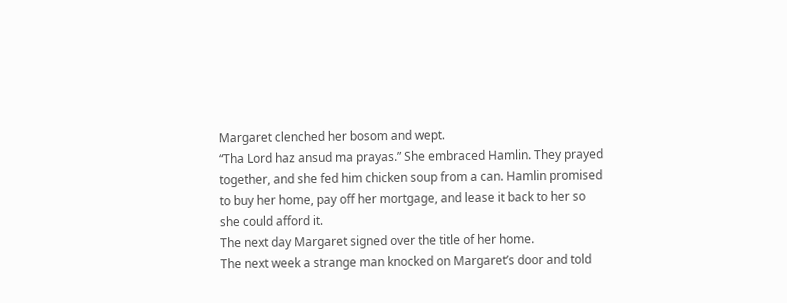Margaret clenched her bosom and wept.
“Tha Lord haz ansud ma prayas.” She embraced Hamlin. They prayed together, and she fed him chicken soup from a can. Hamlin promised to buy her home, pay off her mortgage, and lease it back to her so she could afford it.
The next day Margaret signed over the title of her home.
The next week a strange man knocked on Margaret’s door and told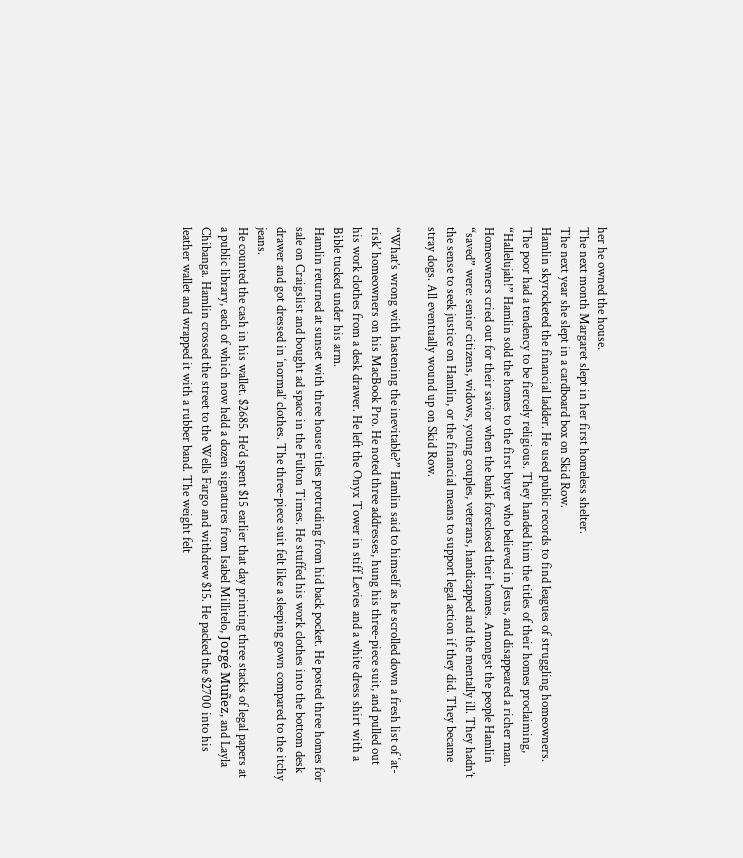her he owned the house.
The next month Margaret slept in her first homeless shelter.
The next year she slept in a cardboard box on Skid Row.
Hamlin skyrocketed the financial ladder. He used public records to find leagues of struggling homeowners. The poor had a tendency to be fiercely religious. They handed him the titles of their homes proclaiming, “Hallelujah!” Hamlin sold the homes to the first buyer who believed in Jesus, and disappeared a richer man.
Homeowners cried out for their savior when the bank foreclosed their homes. Amongst the people Hamlin “saved” were: senior citizens, widows, young couples, veterans, handicapped and the mentally ill. They hadn’t the sense to seek justice on Hamlin, or the financial means to support legal action if they did. They became stray dogs. All eventually wound up on Skid Row.

“What’s wrong with hastening the inevitable?” Hamlin said to himself as he scrolled down a fresh list of ‘at-risk’ homeowners on his MacBook Pro. He noted three addresses, hung his three-piece suit, and pulled out his work clothes from a desk drawer. He left the Onyx Tower in stiff Levies and a white dress shirt with a Bible tucked under his arm.
Hamlin returned at sunset with three house titles protruding from hid back pocket. He posted three homes for sale on Craigslist and bought ad space in the Fulton Times. He stuffed his work clothes into the bottom desk drawer and got dressed in ‘normal’ clothes. The three-piece suit felt like a sleeping gown compared to the itchy jeans.
He counted the cash in his wallet. $2685. He’d spent $15 earlier that day printing three stacks of legal papers at a public library, each of which now held a dozen signatures from Isabel Millitelo, Jorgé Muñez, and Layla Chibanga. Hamlin crossed the street to the Wells Fargo and withdrew $15. He packed the $2700 into his leather wallet and wrapped it with a rubber band. The weight felt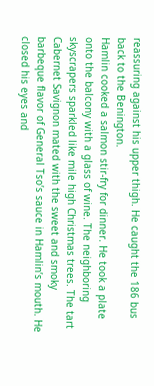reassuring against his upper thigh. He caught the 186 bus back to the Benington.
Hamlin cooked a salmon stir-fry for dinner. He took a plate onto the balcony with a glass of wine. The neighboring skyscrapers sparkled like mile high Christmas trees. The tart Cabernet Savignon mated with the sweet and smoky barbeque flavor of General Tso’s sauce in Hamlin’s mouth. He closed his eyes and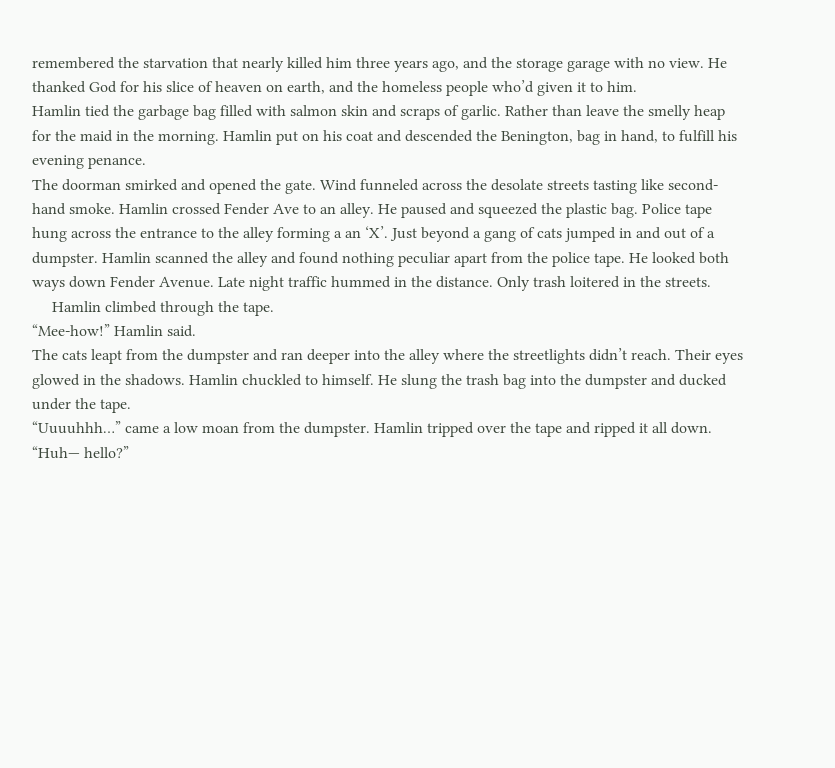remembered the starvation that nearly killed him three years ago, and the storage garage with no view. He thanked God for his slice of heaven on earth, and the homeless people who’d given it to him.
Hamlin tied the garbage bag filled with salmon skin and scraps of garlic. Rather than leave the smelly heap for the maid in the morning. Hamlin put on his coat and descended the Benington, bag in hand, to fulfill his evening penance.
The doorman smirked and opened the gate. Wind funneled across the desolate streets tasting like second-hand smoke. Hamlin crossed Fender Ave to an alley. He paused and squeezed the plastic bag. Police tape hung across the entrance to the alley forming a an ‘X’. Just beyond a gang of cats jumped in and out of a dumpster. Hamlin scanned the alley and found nothing peculiar apart from the police tape. He looked both ways down Fender Avenue. Late night traffic hummed in the distance. Only trash loitered in the streets.
     Hamlin climbed through the tape.
“Mee-how!” Hamlin said.
The cats leapt from the dumpster and ran deeper into the alley where the streetlights didn’t reach. Their eyes glowed in the shadows. Hamlin chuckled to himself. He slung the trash bag into the dumpster and ducked under the tape.
“Uuuuhhh…” came a low moan from the dumpster. Hamlin tripped over the tape and ripped it all down.
“Huh— hello?”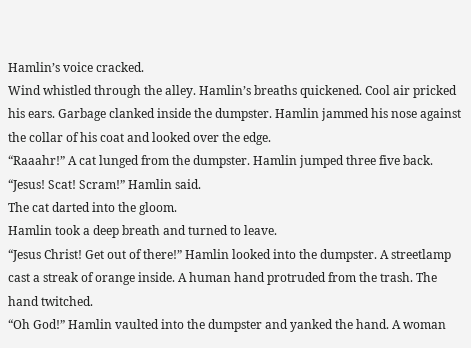Hamlin’s voice cracked.
Wind whistled through the alley. Hamlin’s breaths quickened. Cool air pricked his ears. Garbage clanked inside the dumpster. Hamlin jammed his nose against the collar of his coat and looked over the edge.
“Raaahr!” A cat lunged from the dumpster. Hamlin jumped three five back.
“Jesus! Scat! Scram!” Hamlin said.
The cat darted into the gloom.
Hamlin took a deep breath and turned to leave.
“Jesus Christ! Get out of there!” Hamlin looked into the dumpster. A streetlamp cast a streak of orange inside. A human hand protruded from the trash. The hand twitched.
“Oh God!” Hamlin vaulted into the dumpster and yanked the hand. A woman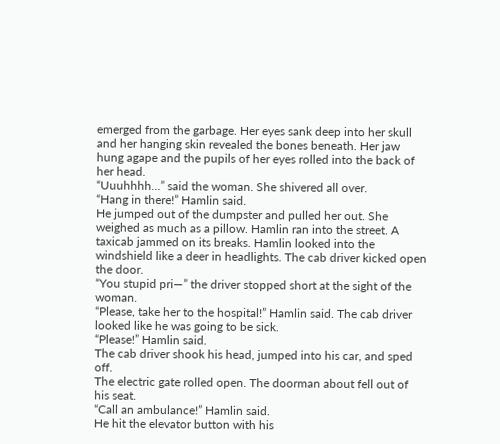emerged from the garbage. Her eyes sank deep into her skull and her hanging skin revealed the bones beneath. Her jaw hung agape and the pupils of her eyes rolled into the back of her head.
“Uuuhhhh…” said the woman. She shivered all over.
“Hang in there!” Hamlin said.
He jumped out of the dumpster and pulled her out. She weighed as much as a pillow. Hamlin ran into the street. A taxicab jammed on its breaks. Hamlin looked into the windshield like a deer in headlights. The cab driver kicked open the door.
“You stupid pri—” the driver stopped short at the sight of the woman.
“Please, take her to the hospital!” Hamlin said. The cab driver looked like he was going to be sick.
“Please!” Hamlin said.
The cab driver shook his head, jumped into his car, and sped off.
The electric gate rolled open. The doorman about fell out of his seat.
“Call an ambulance!” Hamlin said.
He hit the elevator button with his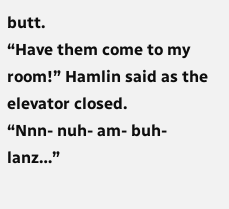butt.
“Have them come to my room!” Hamlin said as the elevator closed.
“Nnn- nuh- am- buh- lanz…”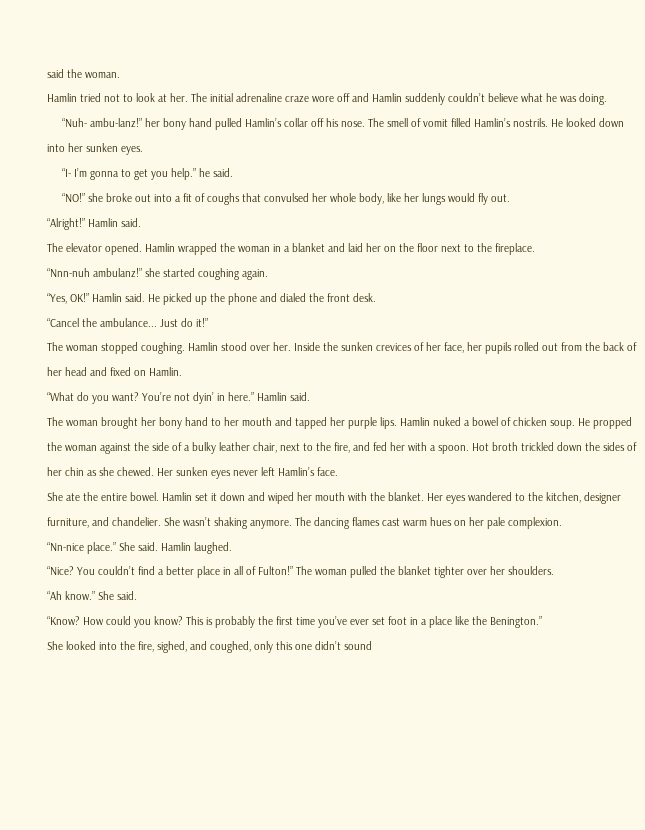said the woman.
Hamlin tried not to look at her. The initial adrenaline craze wore off and Hamlin suddenly couldn’t believe what he was doing.
     “Nuh- ambu-lanz!” her bony hand pulled Hamlin’s collar off his nose. The smell of vomit filled Hamlin’s nostrils. He looked down into her sunken eyes.
     “I- I’m gonna to get you help.” he said.
     “NO!” she broke out into a fit of coughs that convulsed her whole body, like her lungs would fly out.
“Alright!” Hamlin said.
The elevator opened. Hamlin wrapped the woman in a blanket and laid her on the floor next to the fireplace.
“Nnn-nuh ambulanz!” she started coughing again.
“Yes, OK!” Hamlin said. He picked up the phone and dialed the front desk.
“Cancel the ambulance... Just do it!”
The woman stopped coughing. Hamlin stood over her. Inside the sunken crevices of her face, her pupils rolled out from the back of her head and fixed on Hamlin.
“What do you want? You’re not dyin’ in here.” Hamlin said.
The woman brought her bony hand to her mouth and tapped her purple lips. Hamlin nuked a bowel of chicken soup. He propped the woman against the side of a bulky leather chair, next to the fire, and fed her with a spoon. Hot broth trickled down the sides of her chin as she chewed. Her sunken eyes never left Hamlin’s face.
She ate the entire bowel. Hamlin set it down and wiped her mouth with the blanket. Her eyes wandered to the kitchen, designer furniture, and chandelier. She wasn’t shaking anymore. The dancing flames cast warm hues on her pale complexion.
“Nn-nice place.” She said. Hamlin laughed.
“Nice? You couldn’t find a better place in all of Fulton!” The woman pulled the blanket tighter over her shoulders.
“Ah know.” She said.
“Know? How could you know? This is probably the first time you’ve ever set foot in a place like the Benington.”
She looked into the fire, sighed, and coughed, only this one didn’t sound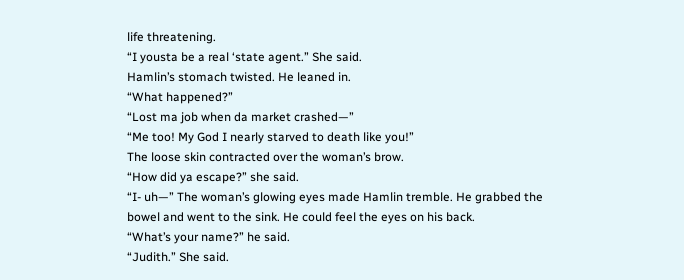life threatening.
“I yousta be a real ‘state agent.” She said.
Hamlin’s stomach twisted. He leaned in.
“What happened?”
“Lost ma job when da market crashed—”
“Me too! My God I nearly starved to death like you!”
The loose skin contracted over the woman’s brow.
“How did ya escape?” she said.
“I- uh—” The woman’s glowing eyes made Hamlin tremble. He grabbed the bowel and went to the sink. He could feel the eyes on his back.
“What’s your name?” he said.
“Judith.” She said.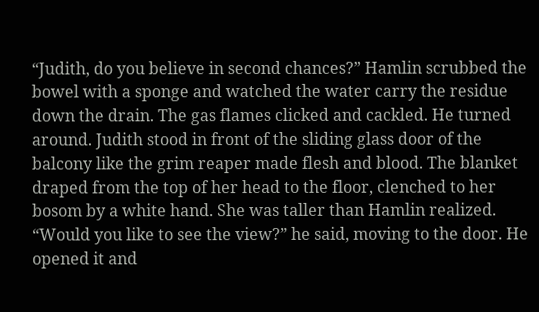“Judith, do you believe in second chances?” Hamlin scrubbed the bowel with a sponge and watched the water carry the residue down the drain. The gas flames clicked and cackled. He turned around. Judith stood in front of the sliding glass door of the balcony like the grim reaper made flesh and blood. The blanket draped from the top of her head to the floor, clenched to her bosom by a white hand. She was taller than Hamlin realized.
“Would you like to see the view?” he said, moving to the door. He opened it and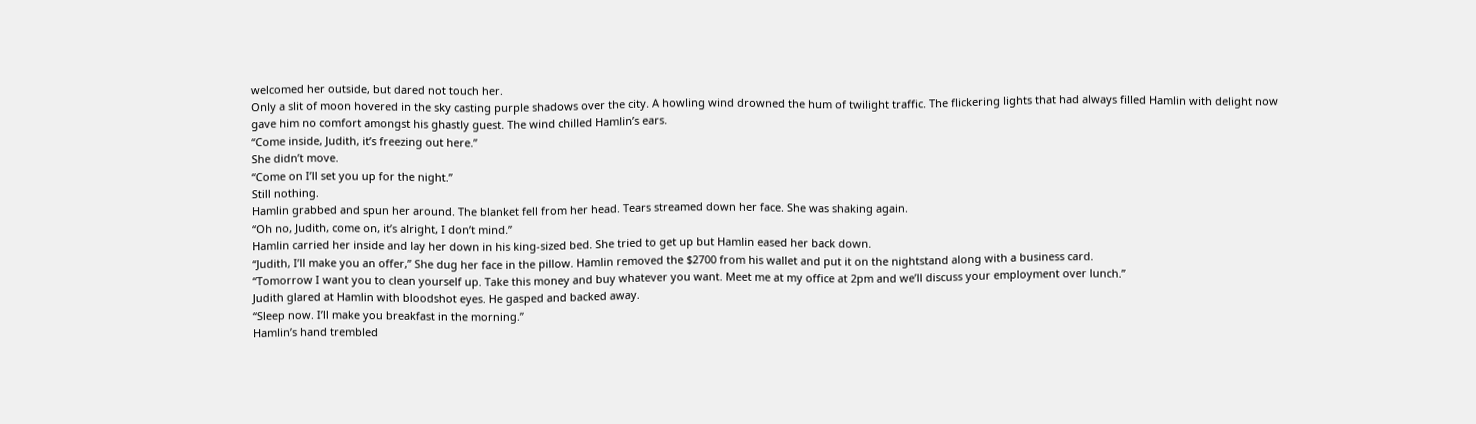welcomed her outside, but dared not touch her.
Only a slit of moon hovered in the sky casting purple shadows over the city. A howling wind drowned the hum of twilight traffic. The flickering lights that had always filled Hamlin with delight now gave him no comfort amongst his ghastly guest. The wind chilled Hamlin’s ears.
“Come inside, Judith, it’s freezing out here.”
She didn’t move.
“Come on I’ll set you up for the night.”
Still nothing.
Hamlin grabbed and spun her around. The blanket fell from her head. Tears streamed down her face. She was shaking again.
“Oh no, Judith, come on, it’s alright, I don’t mind.”
Hamlin carried her inside and lay her down in his king-sized bed. She tried to get up but Hamlin eased her back down.
“Judith, I’ll make you an offer,” She dug her face in the pillow. Hamlin removed the $2700 from his wallet and put it on the nightstand along with a business card.
“Tomorrow I want you to clean yourself up. Take this money and buy whatever you want. Meet me at my office at 2pm and we’ll discuss your employment over lunch.”
Judith glared at Hamlin with bloodshot eyes. He gasped and backed away.
“Sleep now. I’ll make you breakfast in the morning.”
Hamlin’s hand trembled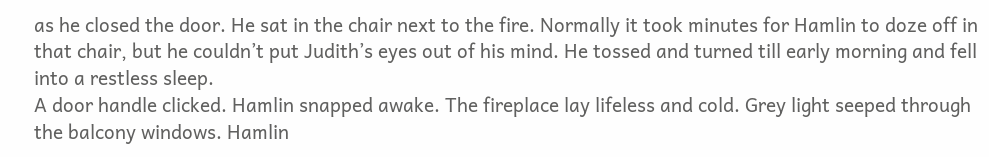as he closed the door. He sat in the chair next to the fire. Normally it took minutes for Hamlin to doze off in that chair, but he couldn’t put Judith’s eyes out of his mind. He tossed and turned till early morning and fell into a restless sleep.
A door handle clicked. Hamlin snapped awake. The fireplace lay lifeless and cold. Grey light seeped through the balcony windows. Hamlin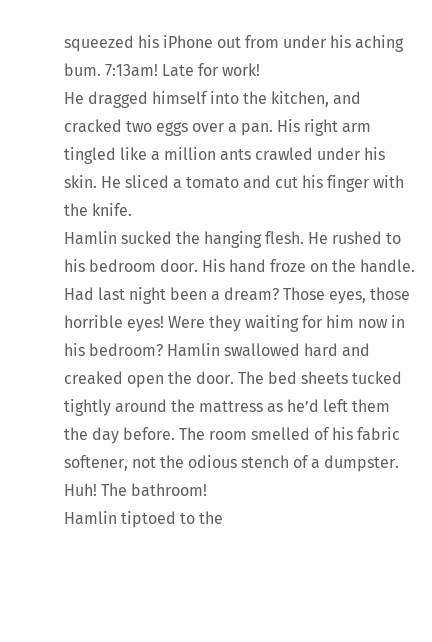squeezed his iPhone out from under his aching bum. 7:13am! Late for work!
He dragged himself into the kitchen, and cracked two eggs over a pan. His right arm tingled like a million ants crawled under his skin. He sliced a tomato and cut his finger with the knife.
Hamlin sucked the hanging flesh. He rushed to his bedroom door. His hand froze on the handle. Had last night been a dream? Those eyes, those horrible eyes! Were they waiting for him now in his bedroom? Hamlin swallowed hard and creaked open the door. The bed sheets tucked tightly around the mattress as he’d left them the day before. The room smelled of his fabric softener, not the odious stench of a dumpster. Huh! The bathroom!
Hamlin tiptoed to the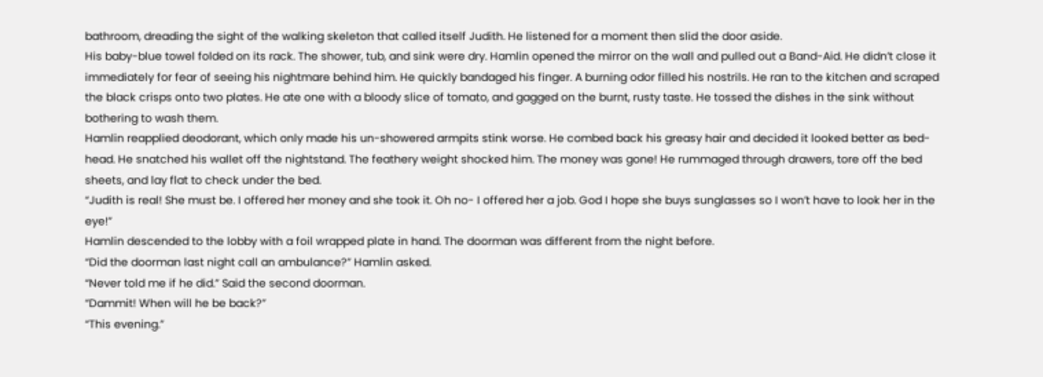bathroom, dreading the sight of the walking skeleton that called itself Judith. He listened for a moment then slid the door aside.
His baby-blue towel folded on its rack. The shower, tub, and sink were dry. Hamlin opened the mirror on the wall and pulled out a Band-Aid. He didn’t close it immediately for fear of seeing his nightmare behind him. He quickly bandaged his finger. A burning odor filled his nostrils. He ran to the kitchen and scraped the black crisps onto two plates. He ate one with a bloody slice of tomato, and gagged on the burnt, rusty taste. He tossed the dishes in the sink without bothering to wash them.
Hamlin reapplied deodorant, which only made his un-showered armpits stink worse. He combed back his greasy hair and decided it looked better as bed-head. He snatched his wallet off the nightstand. The feathery weight shocked him. The money was gone! He rummaged through drawers, tore off the bed sheets, and lay flat to check under the bed.
“Judith is real! She must be. I offered her money and she took it. Oh no- I offered her a job. God I hope she buys sunglasses so I won’t have to look her in the eye!”
Hamlin descended to the lobby with a foil wrapped plate in hand. The doorman was different from the night before.
“Did the doorman last night call an ambulance?” Hamlin asked.
“Never told me if he did.” Said the second doorman.
“Dammit! When will he be back?”
“This evening.”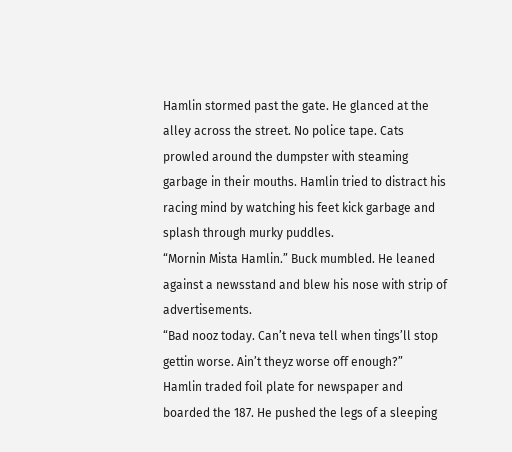Hamlin stormed past the gate. He glanced at the alley across the street. No police tape. Cats prowled around the dumpster with steaming garbage in their mouths. Hamlin tried to distract his racing mind by watching his feet kick garbage and splash through murky puddles.
“Mornin Mista Hamlin.” Buck mumbled. He leaned against a newsstand and blew his nose with strip of advertisements.
“Bad nooz today. Can’t neva tell when tings’ll stop gettin worse. Ain’t theyz worse off enough?”
Hamlin traded foil plate for newspaper and boarded the 187. He pushed the legs of a sleeping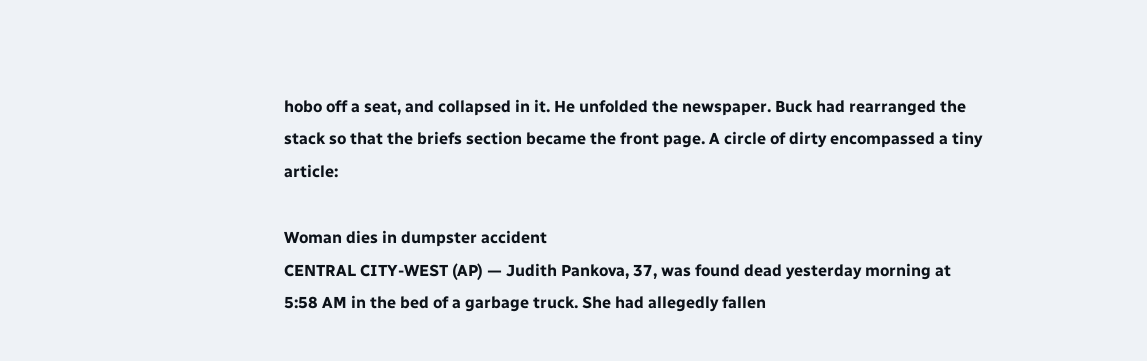hobo off a seat, and collapsed in it. He unfolded the newspaper. Buck had rearranged the stack so that the briefs section became the front page. A circle of dirty encompassed a tiny article:

Woman dies in dumpster accident
CENTRAL CITY-WEST (AP) — Judith Pankova, 37, was found dead yesterday morning at 5:58 AM in the bed of a garbage truck. She had allegedly fallen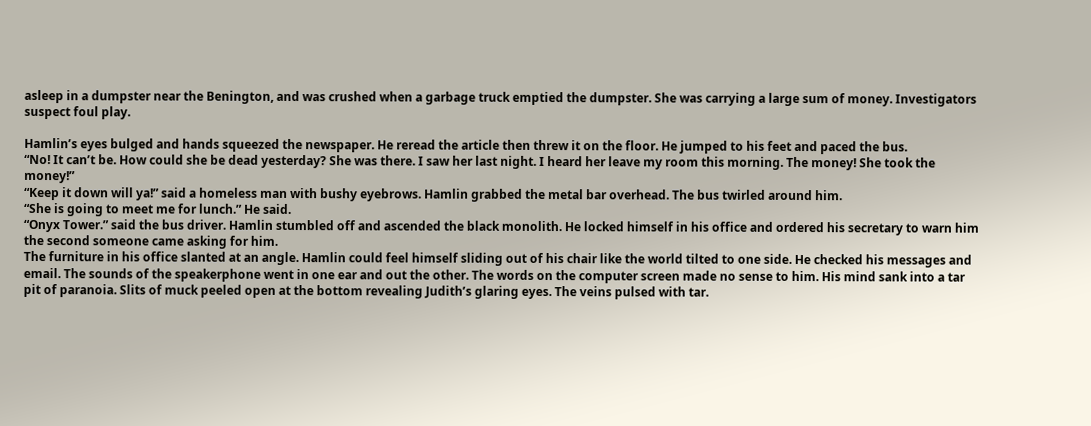asleep in a dumpster near the Benington, and was crushed when a garbage truck emptied the dumpster. She was carrying a large sum of money. Investigators suspect foul play.

Hamlin’s eyes bulged and hands squeezed the newspaper. He reread the article then threw it on the floor. He jumped to his feet and paced the bus.
“No! It can’t be. How could she be dead yesterday? She was there. I saw her last night. I heard her leave my room this morning. The money! She took the money!”
“Keep it down will ya!” said a homeless man with bushy eyebrows. Hamlin grabbed the metal bar overhead. The bus twirled around him.
“She is going to meet me for lunch.” He said.
“Onyx Tower.” said the bus driver. Hamlin stumbled off and ascended the black monolith. He locked himself in his office and ordered his secretary to warn him the second someone came asking for him.
The furniture in his office slanted at an angle. Hamlin could feel himself sliding out of his chair like the world tilted to one side. He checked his messages and email. The sounds of the speakerphone went in one ear and out the other. The words on the computer screen made no sense to him. His mind sank into a tar pit of paranoia. Slits of muck peeled open at the bottom revealing Judith’s glaring eyes. The veins pulsed with tar.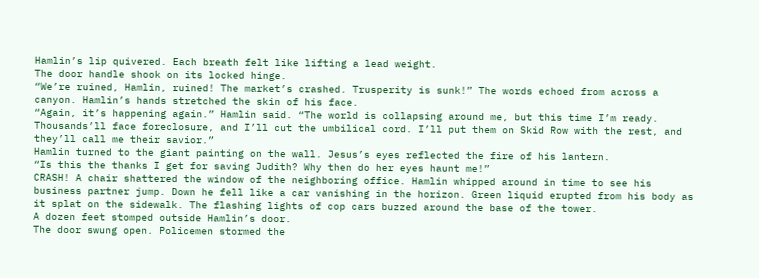Hamlin’s lip quivered. Each breath felt like lifting a lead weight.
The door handle shook on its locked hinge.
“We’re ruined, Hamlin, ruined! The market’s crashed. Trusperity is sunk!” The words echoed from across a canyon. Hamlin’s hands stretched the skin of his face.
“Again, it’s happening again.” Hamlin said. “The world is collapsing around me, but this time I’m ready. Thousands’ll face foreclosure, and I’ll cut the umbilical cord. I’ll put them on Skid Row with the rest, and they’ll call me their savior.”
Hamlin turned to the giant painting on the wall. Jesus’s eyes reflected the fire of his lantern.
“Is this the thanks I get for saving Judith? Why then do her eyes haunt me!”
CRASH! A chair shattered the window of the neighboring office. Hamlin whipped around in time to see his business partner jump. Down he fell like a car vanishing in the horizon. Green liquid erupted from his body as it splat on the sidewalk. The flashing lights of cop cars buzzed around the base of the tower.
A dozen feet stomped outside Hamlin’s door.
The door swung open. Policemen stormed the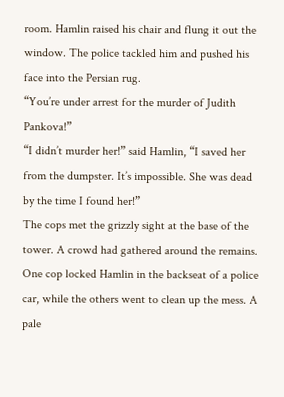room. Hamlin raised his chair and flung it out the window. The police tackled him and pushed his face into the Persian rug.
“You’re under arrest for the murder of Judith Pankova!”
“I didn’t murder her!” said Hamlin, “I saved her from the dumpster. It’s impossible. She was dead by the time I found her!”
The cops met the grizzly sight at the base of the tower. A crowd had gathered around the remains. One cop locked Hamlin in the backseat of a police car, while the others went to clean up the mess. A pale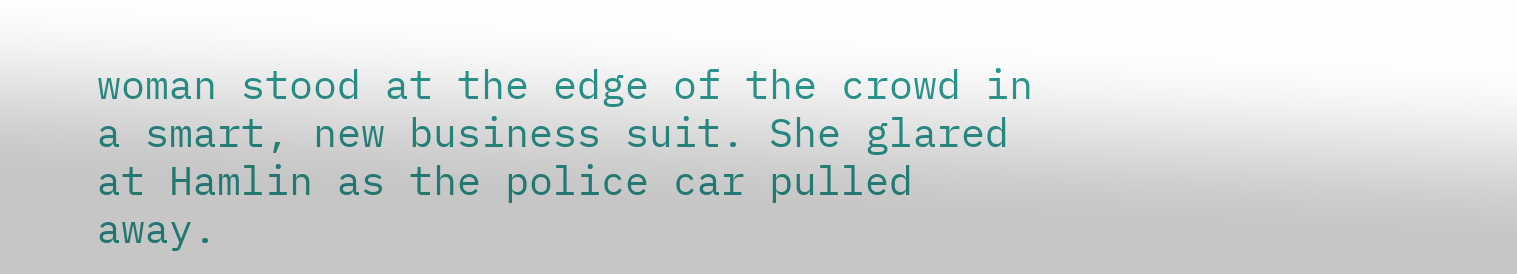woman stood at the edge of the crowd in a smart, new business suit. She glared at Hamlin as the police car pulled away.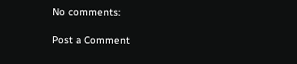No comments:

Post a Comment